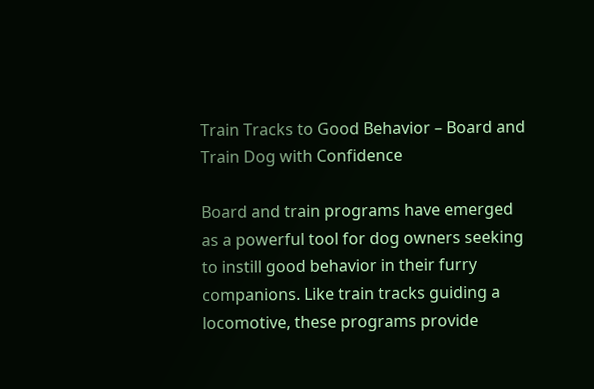Train Tracks to Good Behavior – Board and Train Dog with Confidence

Board and train programs have emerged as a powerful tool for dog owners seeking to instill good behavior in their furry companions. Like train tracks guiding a locomotive, these programs provide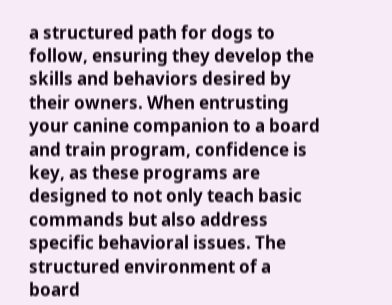a structured path for dogs to follow, ensuring they develop the skills and behaviors desired by their owners. When entrusting your canine companion to a board and train program, confidence is key, as these programs are designed to not only teach basic commands but also address specific behavioral issues. The structured environment of a board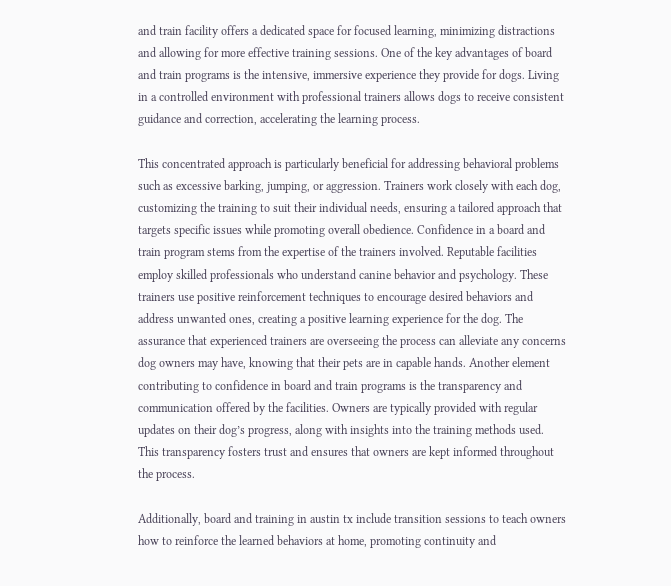and train facility offers a dedicated space for focused learning, minimizing distractions and allowing for more effective training sessions. One of the key advantages of board and train programs is the intensive, immersive experience they provide for dogs. Living in a controlled environment with professional trainers allows dogs to receive consistent guidance and correction, accelerating the learning process.

This concentrated approach is particularly beneficial for addressing behavioral problems such as excessive barking, jumping, or aggression. Trainers work closely with each dog, customizing the training to suit their individual needs, ensuring a tailored approach that targets specific issues while promoting overall obedience. Confidence in a board and train program stems from the expertise of the trainers involved. Reputable facilities employ skilled professionals who understand canine behavior and psychology. These trainers use positive reinforcement techniques to encourage desired behaviors and address unwanted ones, creating a positive learning experience for the dog. The assurance that experienced trainers are overseeing the process can alleviate any concerns dog owners may have, knowing that their pets are in capable hands. Another element contributing to confidence in board and train programs is the transparency and communication offered by the facilities. Owners are typically provided with regular updates on their dog’s progress, along with insights into the training methods used. This transparency fosters trust and ensures that owners are kept informed throughout the process.

Additionally, board and training in austin tx include transition sessions to teach owners how to reinforce the learned behaviors at home, promoting continuity and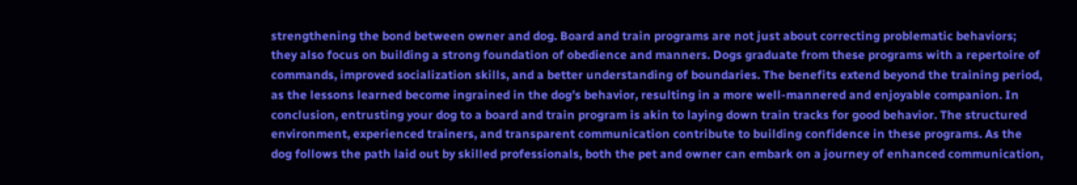strengthening the bond between owner and dog. Board and train programs are not just about correcting problematic behaviors; they also focus on building a strong foundation of obedience and manners. Dogs graduate from these programs with a repertoire of commands, improved socialization skills, and a better understanding of boundaries. The benefits extend beyond the training period, as the lessons learned become ingrained in the dog’s behavior, resulting in a more well-mannered and enjoyable companion. In conclusion, entrusting your dog to a board and train program is akin to laying down train tracks for good behavior. The structured environment, experienced trainers, and transparent communication contribute to building confidence in these programs. As the dog follows the path laid out by skilled professionals, both the pet and owner can embark on a journey of enhanced communication,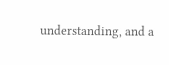understanding, and a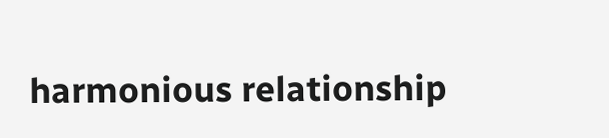harmonious relationship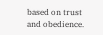based on trust and obedience.